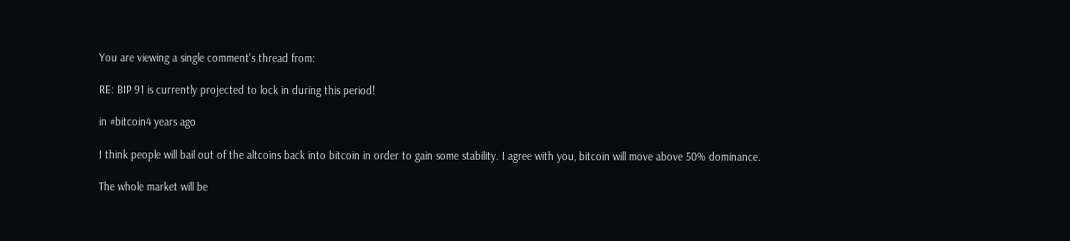You are viewing a single comment's thread from:

RE: BIP 91 is currently projected to lock in during this period!

in #bitcoin4 years ago

I think people will bail out of the altcoins back into bitcoin in order to gain some stability. I agree with you, bitcoin will move above 50% dominance.

The whole market will be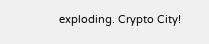exploding. Crypto City!